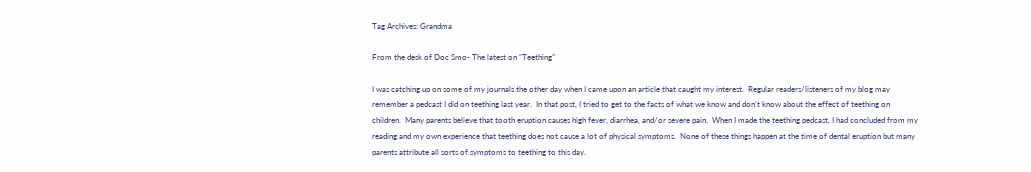Tag Archives: Grandma

From the desk of Doc Smo- The latest on “Teething”

I was catching up on some of my journals the other day when I came upon an article that caught my interest.  Regular readers/listeners of my blog may remember a pedcast I did on teething last year.  In that post, I tried to get to the facts of what we know and don’t know about the effect of teething on children.  Many parents believe that tooth eruption causes high fever, diarrhea, and/or severe pain.  When I made the teething pedcast, I had concluded from my reading and my own experience that teething does not cause a lot of physical symptoms.  None of these things happen at the time of dental eruption but many parents attribute all sorts of symptoms to teething to this day.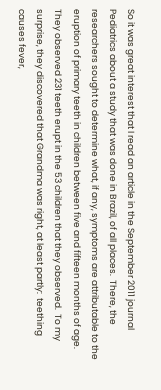So it was great interest that I read an article in the September 2011 journal Pediatrics about a study that was done in Brazil, of all places.  There, the researchers sought to determine what, if any, symptoms are attributable to the eruption of primary teeth in children between five and fifteen months of age.  They observed 231 teeth erupt in the 53 children that they observed.  To my surprise, they discovered that Grandma was right, at least partly:  teething causes fever,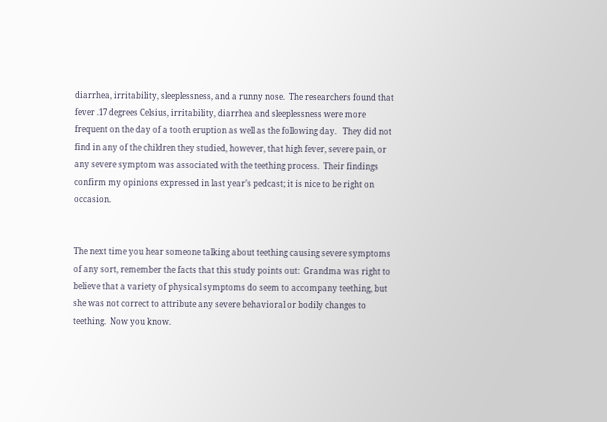diarrhea, irritability, sleeplessness, and a runny nose.  The researchers found that fever .17 degrees Celsius, irritability, diarrhea and sleeplessness were more frequent on the day of a tooth eruption as well as the following day.   They did not find in any of the children they studied, however, that high fever, severe pain, or any severe symptom was associated with the teething process.  Their findings confirm my opinions expressed in last year’s pedcast; it is nice to be right on occasion.


The next time you hear someone talking about teething causing severe symptoms of any sort, remember the facts that this study points out:  Grandma was right to believe that a variety of physical symptoms do seem to accompany teething, but she was not correct to attribute any severe behavioral or bodily changes to teething.  Now you know.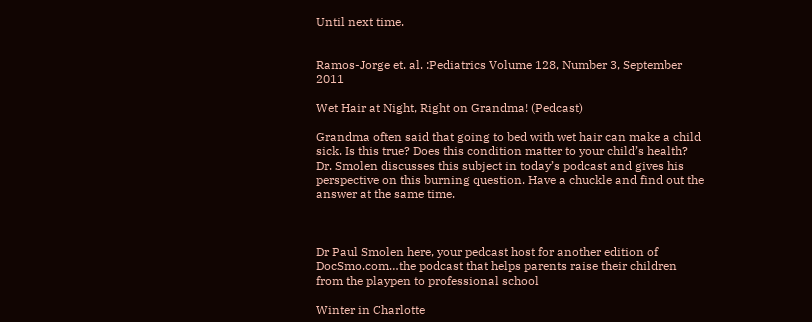Until next time.


Ramos-Jorge et. al. :Pediatrics Volume 128, Number 3, September 2011

Wet Hair at Night, Right on Grandma! (Pedcast)

Grandma often said that going to bed with wet hair can make a child sick. Is this true? Does this condition matter to your child’s health? Dr. Smolen discusses this subject in today’s podcast and gives his perspective on this burning question. Have a chuckle and find out the answer at the same time.



Dr Paul Smolen here, your pedcast host for another edition of DocSmo.com…the podcast that helps parents raise their children from the playpen to professional school

Winter in Charlotte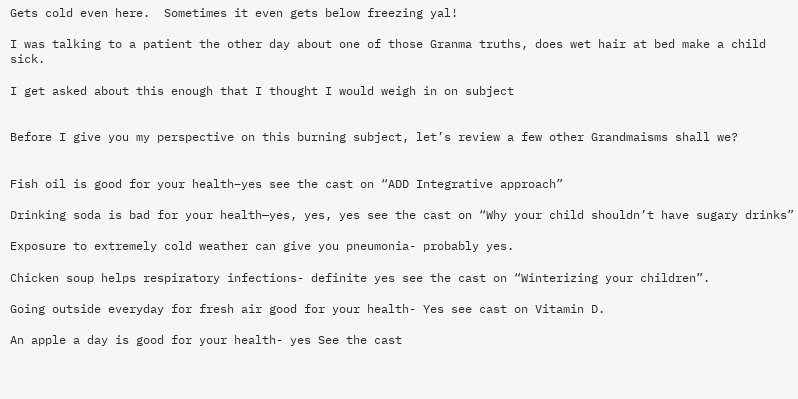Gets cold even here.  Sometimes it even gets below freezing yal!

I was talking to a patient the other day about one of those Granma truths, does wet hair at bed make a child sick.

I get asked about this enough that I thought I would weigh in on subject


Before I give you my perspective on this burning subject, let’s review a few other Grandmaisms shall we?


Fish oil is good for your health–yes see the cast on “ADD Integrative approach”

Drinking soda is bad for your health—yes, yes, yes see the cast on “Why your child shouldn’t have sugary drinks”

Exposure to extremely cold weather can give you pneumonia- probably yes.

Chicken soup helps respiratory infections- definite yes see the cast on “Winterizing your children”.

Going outside everyday for fresh air good for your health- Yes see cast on Vitamin D.

An apple a day is good for your health- yes See the cast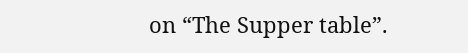on “The Supper table”.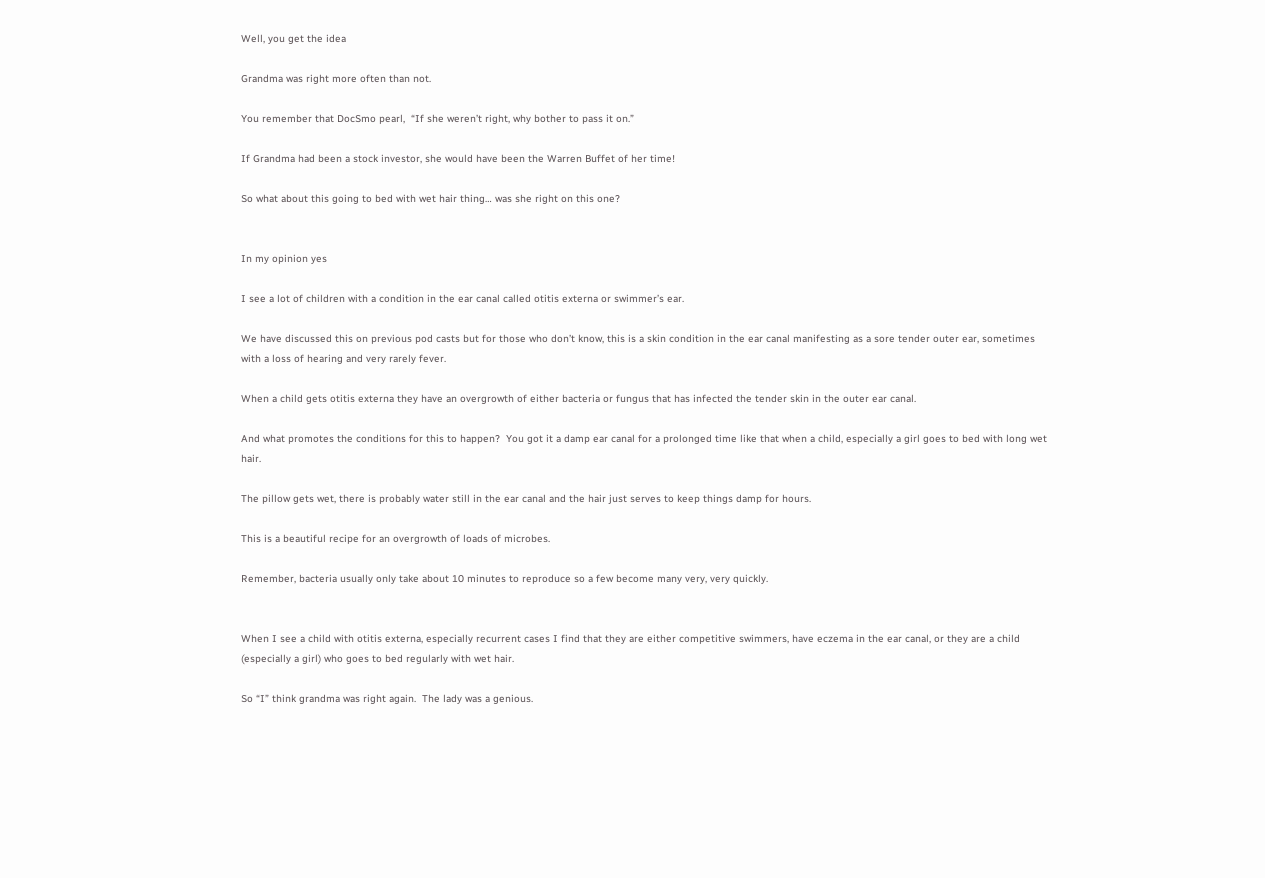Well, you get the idea

Grandma was right more often than not.

You remember that DocSmo pearl,  “If she weren’t right, why bother to pass it on.”

If Grandma had been a stock investor, she would have been the Warren Buffet of her time!

So what about this going to bed with wet hair thing… was she right on this one?


In my opinion yes

I see a lot of children with a condition in the ear canal called otitis externa or swimmer’s ear.

We have discussed this on previous pod casts but for those who don’t know, this is a skin condition in the ear canal manifesting as a sore tender outer ear, sometimes with a loss of hearing and very rarely fever.

When a child gets otitis externa they have an overgrowth of either bacteria or fungus that has infected the tender skin in the outer ear canal.

And what promotes the conditions for this to happen?  You got it a damp ear canal for a prolonged time like that when a child, especially a girl goes to bed with long wet hair.

The pillow gets wet, there is probably water still in the ear canal and the hair just serves to keep things damp for hours.

This is a beautiful recipe for an overgrowth of loads of microbes.

Remember, bacteria usually only take about 10 minutes to reproduce so a few become many very, very quickly.


When I see a child with otitis externa, especially recurrent cases I find that they are either competitive swimmers, have eczema in the ear canal, or they are a child (especially a girl) who goes to bed regularly with wet hair.

So “I” think grandma was right again.  The lady was a genious.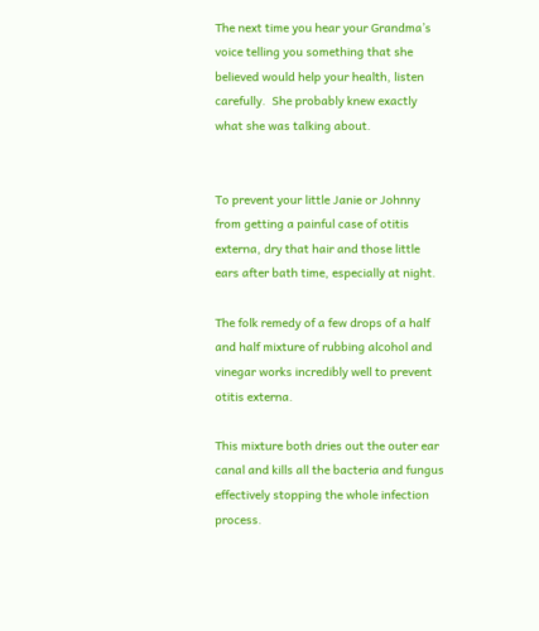The next time you hear your Grandma’s voice telling you something that she believed would help your health, listen carefully.  She probably knew exactly what she was talking about.


To prevent your little Janie or Johnny from getting a painful case of otitis externa, dry that hair and those little ears after bath time, especially at night.

The folk remedy of a few drops of a half and half mixture of rubbing alcohol and vinegar works incredibly well to prevent otitis externa.

This mixture both dries out the outer ear canal and kills all the bacteria and fungus effectively stopping the whole infection process.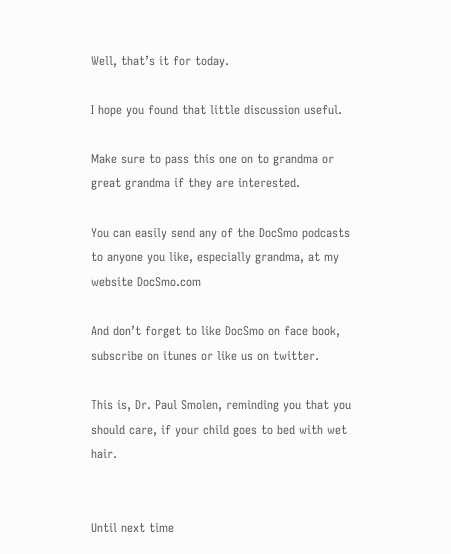Well, that’s it for today.

I hope you found that little discussion useful.

Make sure to pass this one on to grandma or great grandma if they are interested.

You can easily send any of the DocSmo podcasts to anyone you like, especially grandma, at my website DocSmo.com

And don’t forget to like DocSmo on face book, subscribe on itunes or like us on twitter.

This is, Dr. Paul Smolen, reminding you that you should care, if your child goes to bed with wet hair.


Until next time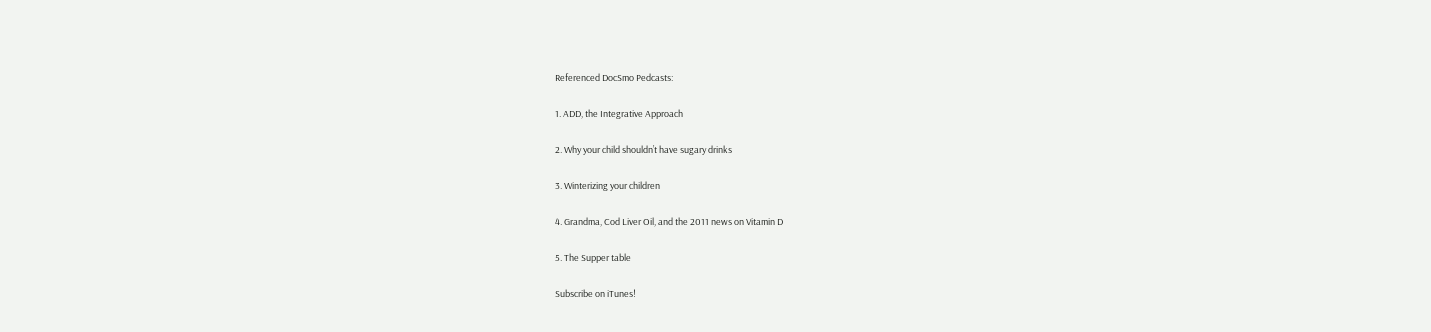Referenced DocSmo Pedcasts:

1. ADD, the Integrative Approach

2. Why your child shouldn’t have sugary drinks

3. Winterizing your children

4. Grandma, Cod Liver Oil, and the 2011 news on Vitamin D

5. The Supper table

Subscribe on iTunes!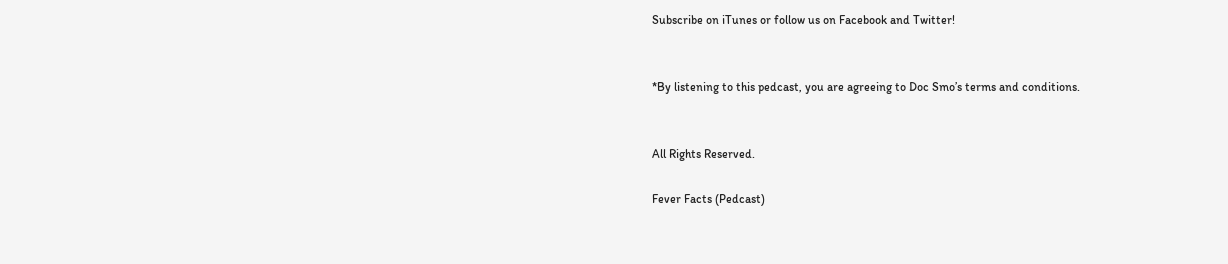Subscribe on iTunes or follow us on Facebook and Twitter!


*By listening to this pedcast, you are agreeing to Doc Smo’s terms and conditions.


All Rights Reserved.

Fever Facts (Pedcast)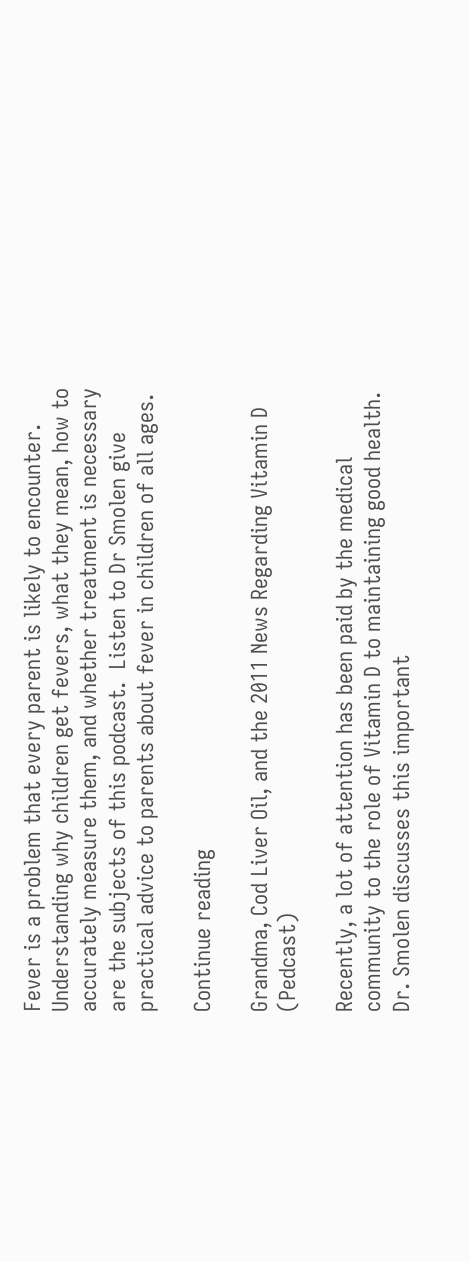Fever is a problem that every parent is likely to encounter.  Understanding why children get fevers, what they mean, how to accurately measure them, and whether treatment is necessary are the subjects of this podcast.  Listen to Dr Smolen give practical advice to parents about fever in children of all ages.

Continue reading

Grandma, Cod Liver Oil, and the 2011 News Regarding Vitamin D (Pedcast)

Recently, a lot of attention has been paid by the medical community to the role of Vitamin D to maintaining good health.  Dr. Smolen discusses this important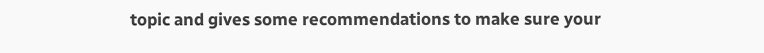topic and gives some recommendations to make sure your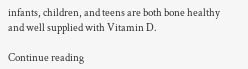infants, children, and teens are both bone healthy and well supplied with Vitamin D.

Continue reading